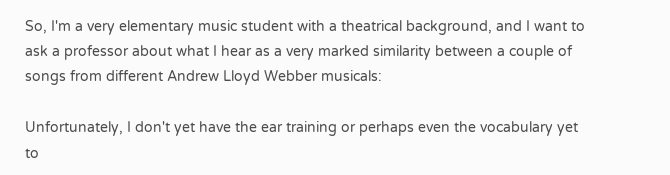So, I'm a very elementary music student with a theatrical background, and I want to ask a professor about what I hear as a very marked similarity between a couple of songs from different Andrew Lloyd Webber musicals:

Unfortunately, I don't yet have the ear training or perhaps even the vocabulary yet to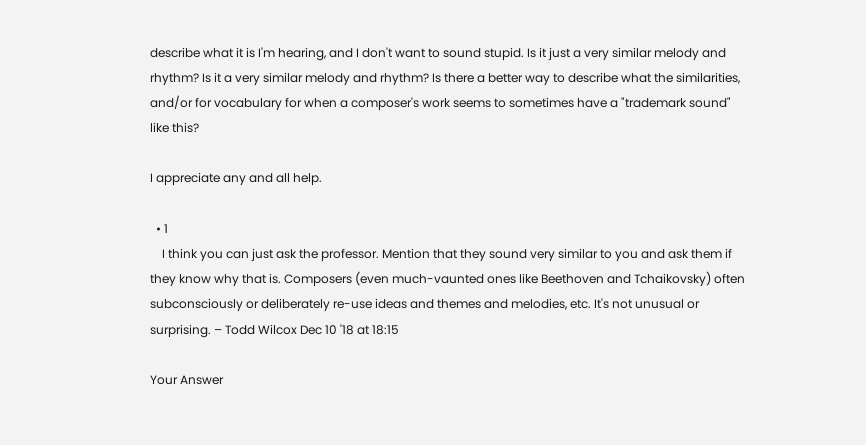describe what it is I'm hearing, and I don't want to sound stupid. Is it just a very similar melody and rhythm? Is it a very similar melody and rhythm? Is there a better way to describe what the similarities, and/or for vocabulary for when a composer's work seems to sometimes have a "trademark sound" like this?

I appreciate any and all help.

  • 1
    I think you can just ask the professor. Mention that they sound very similar to you and ask them if they know why that is. Composers (even much-vaunted ones like Beethoven and Tchaikovsky) often subconsciously or deliberately re-use ideas and themes and melodies, etc. It's not unusual or surprising. – Todd Wilcox Dec 10 '18 at 18:15

Your Answer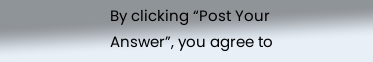By clicking “Post Your Answer”, you agree to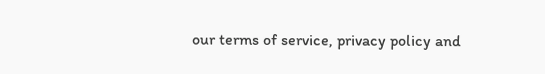our terms of service, privacy policy and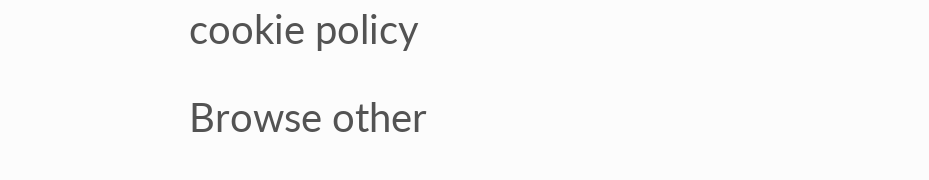cookie policy

Browse other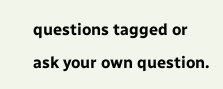questions tagged or ask your own question.